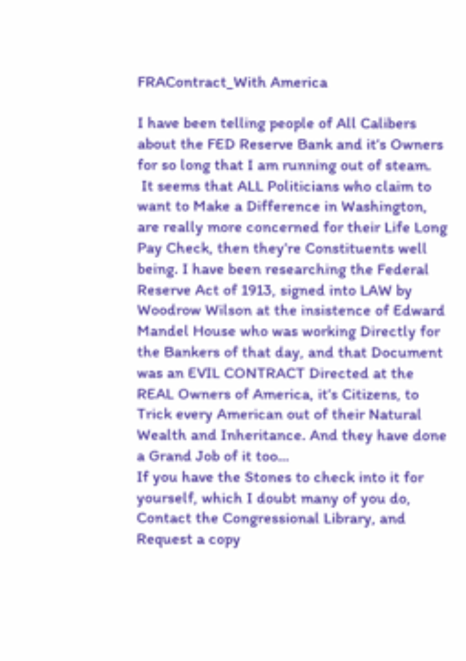FRAContract_With America

I have been telling people of All Calibers about the FED Reserve Bank and it’s Owners for so long that I am running out of steam.
 It seems that ALL Politicians who claim to want to Make a Difference in Washington, are really more concerned for their Life Long Pay Check, then they’re Constituents well being. I have been researching the Federal Reserve Act of 1913, signed into LAW by Woodrow Wilson at the insistence of Edward Mandel House who was working Directly for the Bankers of that day, and that Document was an EVIL CONTRACT Directed at the REAL Owners of America, it’s Citizens, to Trick every American out of their Natural Wealth and Inheritance. And they have done a Grand Job of it too…
If you have the Stones to check into it for yourself, which I doubt many of you do, Contact the Congressional Library, and Request a copy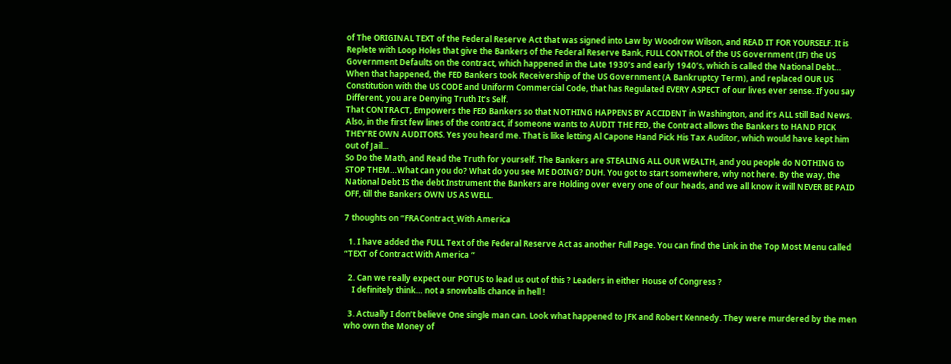of The ORIGINAL TEXT of the Federal Reserve Act that was signed into Law by Woodrow Wilson, and READ IT FOR YOURSELF. It is Replete with Loop Holes that give the Bankers of the Federal Reserve Bank, FULL CONTROL of the US Government (IF) the US Government Defaults on the contract, which happened in the Late 1930’s and early 1940’s, which is called the National Debt…
When that happened, the FED Bankers took Receivership of the US Government (A Bankruptcy Term), and replaced OUR US Constitution with the US CODE and Uniform Commercial Code, that has Regulated EVERY ASPECT of our lives ever sense. If you say Different, you are Denying Truth It’s Self.
That CONTRACT, Empowers the FED Bankers so that NOTHING HAPPENS BY ACCIDENT in Washington, and it’s ALL still Bad News. Also, in the first few lines of the contract, if someone wants to AUDIT THE FED, the Contract allows the Bankers to HAND PICK THEY’RE OWN AUDITORS. Yes you heard me. That is like letting Al Capone Hand Pick His Tax Auditor, which would have kept him out of Jail...
So Do the Math, and Read the Truth for yourself. The Bankers are STEALING ALL OUR WEALTH, and you people do NOTHING to STOP THEM…What can you do? What do you see ME DOING? DUH. You got to start somewhere, why not here. By the way, the National Debt IS the debt Instrument the Bankers are Holding over every one of our heads, and we all know it will NEVER BE PAID OFF, till the Bankers OWN US AS WELL.

7 thoughts on “FRAContract_With America

  1. I have added the FULL Text of the Federal Reserve Act as another Full Page. You can find the Link in the Top Most Menu called “TEXT of Contract With America “

  2. Can we really expect our POTUS to lead us out of this ? Leaders in either House of Congress ?
    I definitely think… not a snowballs chance in hell !

  3. Actually I don’t believe One single man can. Look what happened to JFK and Robert Kennedy. They were murdered by the men who own the Money of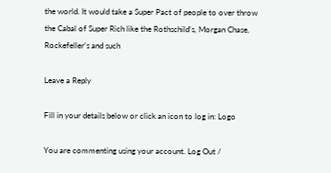the world. It would take a Super Pact of people to over throw the Cabal of Super Rich like the Rothschild’s, Morgan Chase, Rockefeller’s and such

Leave a Reply

Fill in your details below or click an icon to log in: Logo

You are commenting using your account. Log Out /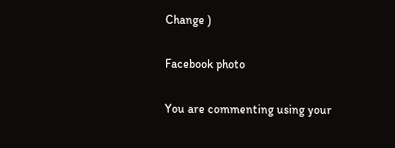Change )

Facebook photo

You are commenting using your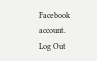Facebook account. Log Out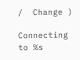/  Change )

Connecting to %s